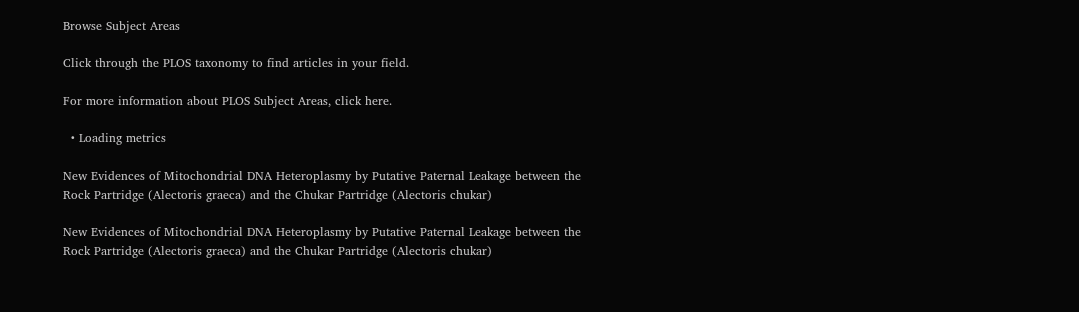Browse Subject Areas

Click through the PLOS taxonomy to find articles in your field.

For more information about PLOS Subject Areas, click here.

  • Loading metrics

New Evidences of Mitochondrial DNA Heteroplasmy by Putative Paternal Leakage between the Rock Partridge (Alectoris graeca) and the Chukar Partridge (Alectoris chukar)

New Evidences of Mitochondrial DNA Heteroplasmy by Putative Paternal Leakage between the Rock Partridge (Alectoris graeca) and the Chukar Partridge (Alectoris chukar)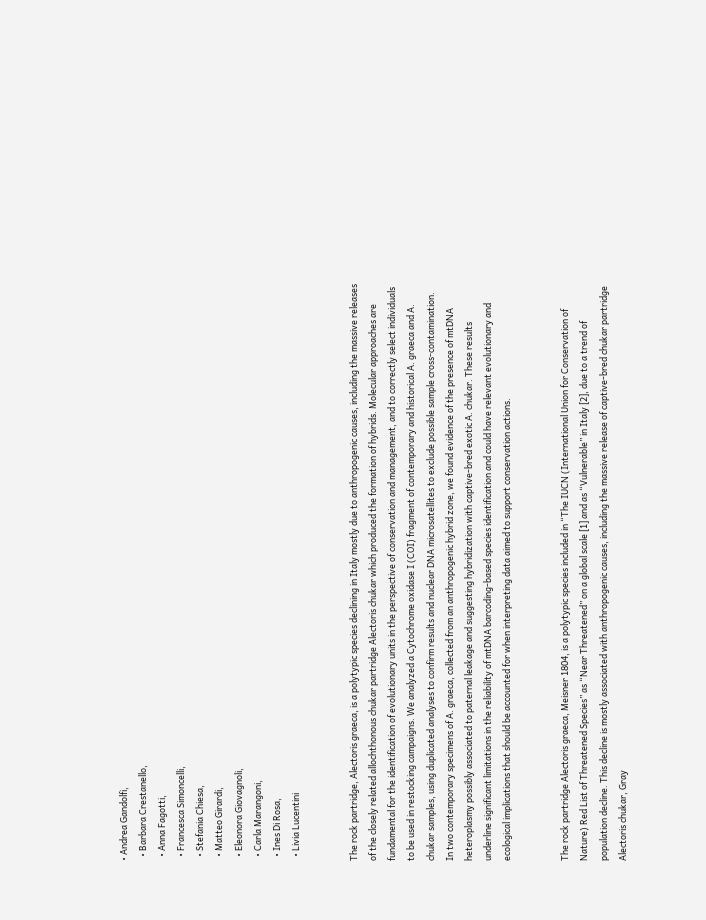• Andrea Gandolfi,
  • Barbara Crestanello,
  • Anna Fagotti,
  • Francesca Simoncelli,
  • Stefania Chiesa,
  • Matteo Girardi,
  • Eleonora Giovagnoli,
  • Carla Marangoni,
  • Ines Di Rosa,
  • Livia Lucentini


The rock partridge, Alectoris graeca, is a polytypic species declining in Italy mostly due to anthropogenic causes, including the massive releases of the closely related allochthonous chukar partridge Alectoris chukar which produced the formation of hybrids. Molecular approaches are fundamental for the identification of evolutionary units in the perspective of conservation and management, and to correctly select individuals to be used in restocking campaigns. We analyzed a Cytochrome oxidase I (COI) fragment of contemporary and historical A. graeca and A. chukar samples, using duplicated analyses to confirm results and nuclear DNA microsatellites to exclude possible sample cross-contamination. In two contemporary specimens of A. graeca, collected from an anthropogenic hybrid zone, we found evidence of the presence of mtDNA heteroplasmy possibly associated to paternal leakage and suggesting hybridization with captive-bred exotic A. chukar. These results underline significant limitations in the reliability of mtDNA barcoding-based species identification and could have relevant evolutionary and ecological implications that should be accounted for when interpreting data aimed to support conservation actions.


The rock partridge Alectoris graeca, Meisner 1804, is a polytypic species included in “The IUCN (International Union for Conservation of Nature) Red List of Threatened Species” as “Near Threatened” on a global scale [1] and as “Vulnerable” in Italy [2], due to a trend of population decline. This decline is mostly associated with anthropogenic causes, including the massive release of captive-bred chukar partridge Alectoris chukar, Gray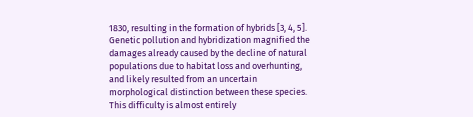1830, resulting in the formation of hybrids [3, 4, 5]. Genetic pollution and hybridization magnified the damages already caused by the decline of natural populations due to habitat loss and overhunting, and likely resulted from an uncertain morphological distinction between these species. This difficulty is almost entirely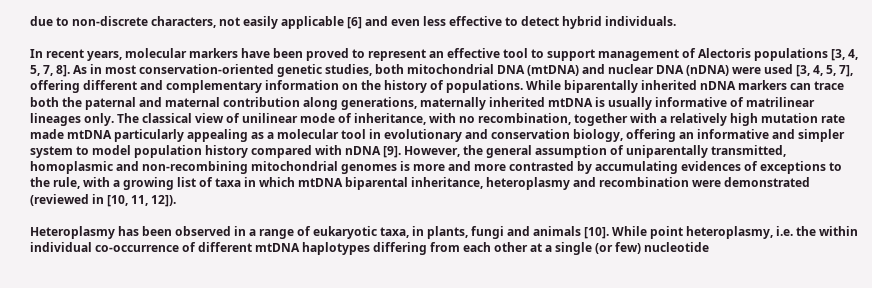due to non-discrete characters, not easily applicable [6] and even less effective to detect hybrid individuals.

In recent years, molecular markers have been proved to represent an effective tool to support management of Alectoris populations [3, 4, 5, 7, 8]. As in most conservation-oriented genetic studies, both mitochondrial DNA (mtDNA) and nuclear DNA (nDNA) were used [3, 4, 5, 7], offering different and complementary information on the history of populations. While biparentally inherited nDNA markers can trace both the paternal and maternal contribution along generations, maternally inherited mtDNA is usually informative of matrilinear lineages only. The classical view of unilinear mode of inheritance, with no recombination, together with a relatively high mutation rate made mtDNA particularly appealing as a molecular tool in evolutionary and conservation biology, offering an informative and simpler system to model population history compared with nDNA [9]. However, the general assumption of uniparentally transmitted, homoplasmic and non-recombining mitochondrial genomes is more and more contrasted by accumulating evidences of exceptions to the rule, with a growing list of taxa in which mtDNA biparental inheritance, heteroplasmy and recombination were demonstrated (reviewed in [10, 11, 12]).

Heteroplasmy has been observed in a range of eukaryotic taxa, in plants, fungi and animals [10]. While point heteroplasmy, i.e. the within individual co-occurrence of different mtDNA haplotypes differing from each other at a single (or few) nucleotide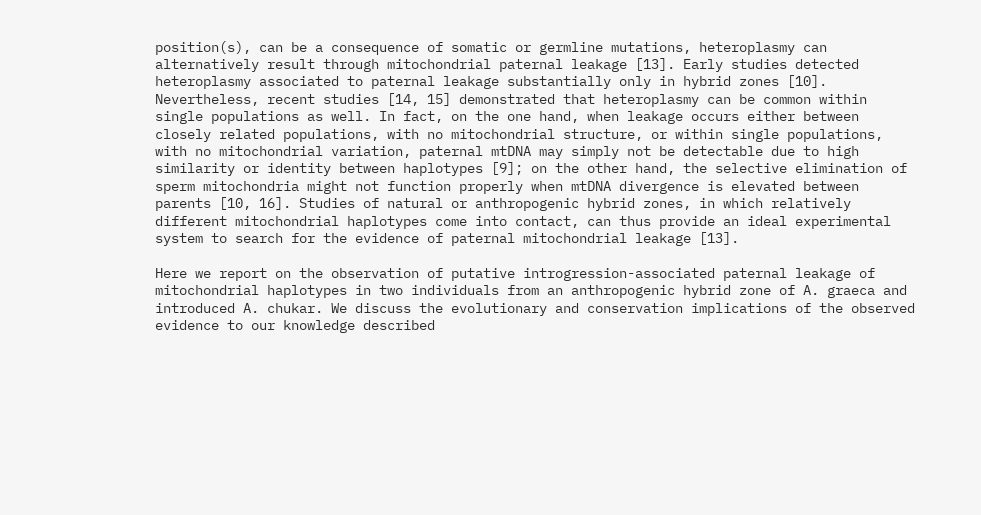position(s), can be a consequence of somatic or germline mutations, heteroplasmy can alternatively result through mitochondrial paternal leakage [13]. Early studies detected heteroplasmy associated to paternal leakage substantially only in hybrid zones [10]. Nevertheless, recent studies [14, 15] demonstrated that heteroplasmy can be common within single populations as well. In fact, on the one hand, when leakage occurs either between closely related populations, with no mitochondrial structure, or within single populations, with no mitochondrial variation, paternal mtDNA may simply not be detectable due to high similarity or identity between haplotypes [9]; on the other hand, the selective elimination of sperm mitochondria might not function properly when mtDNA divergence is elevated between parents [10, 16]. Studies of natural or anthropogenic hybrid zones, in which relatively different mitochondrial haplotypes come into contact, can thus provide an ideal experimental system to search for the evidence of paternal mitochondrial leakage [13].

Here we report on the observation of putative introgression-associated paternal leakage of mitochondrial haplotypes in two individuals from an anthropogenic hybrid zone of A. graeca and introduced A. chukar. We discuss the evolutionary and conservation implications of the observed evidence to our knowledge described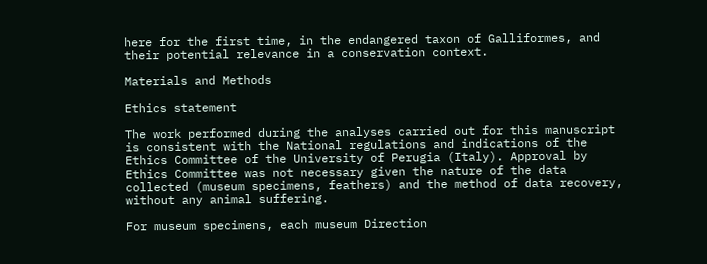here for the first time, in the endangered taxon of Galliformes, and their potential relevance in a conservation context.

Materials and Methods

Ethics statement

The work performed during the analyses carried out for this manuscript is consistent with the National regulations and indications of the Ethics Committee of the University of Perugia (Italy). Approval by Ethics Committee was not necessary given the nature of the data collected (museum specimens, feathers) and the method of data recovery, without any animal suffering.

For museum specimens, each museum Direction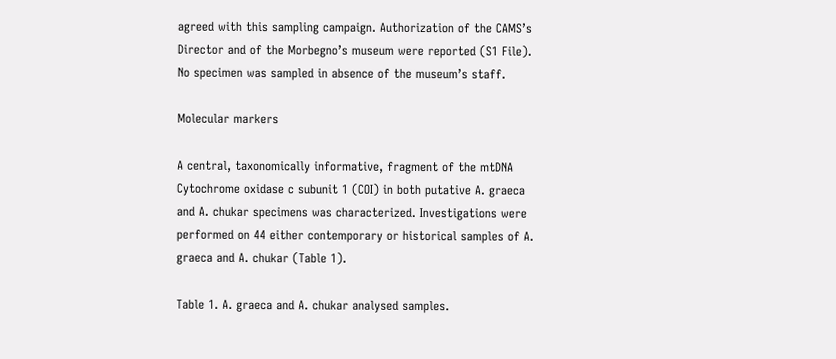agreed with this sampling campaign. Authorization of the CAMS’s Director and of the Morbegno’s museum were reported (S1 File). No specimen was sampled in absence of the museum’s staff.

Molecular markers

A central, taxonomically informative, fragment of the mtDNA Cytochrome oxidase c subunit 1 (COI) in both putative A. graeca and A. chukar specimens was characterized. Investigations were performed on 44 either contemporary or historical samples of A. graeca and A. chukar (Table 1).

Table 1. A. graeca and A. chukar analysed samples.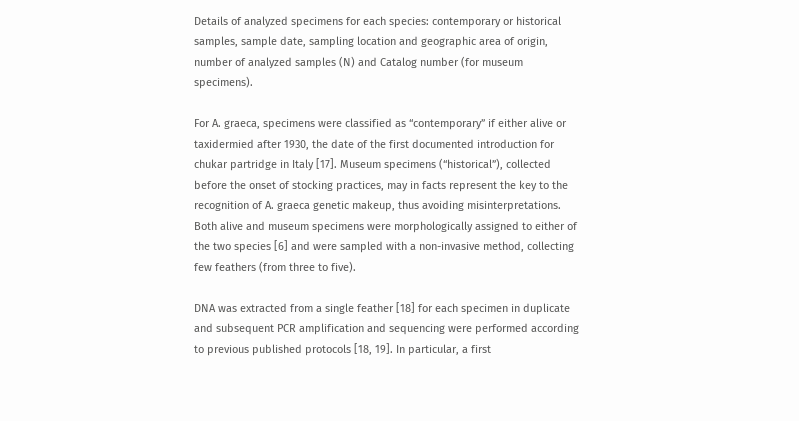Details of analyzed specimens for each species: contemporary or historical samples, sample date, sampling location and geographic area of origin, number of analyzed samples (N) and Catalog number (for museum specimens).

For A. graeca, specimens were classified as “contemporary” if either alive or taxidermied after 1930, the date of the first documented introduction for chukar partridge in Italy [17]. Museum specimens (“historical”), collected before the onset of stocking practices, may in facts represent the key to the recognition of A. graeca genetic makeup, thus avoiding misinterpretations. Both alive and museum specimens were morphologically assigned to either of the two species [6] and were sampled with a non-invasive method, collecting few feathers (from three to five).

DNA was extracted from a single feather [18] for each specimen in duplicate and subsequent PCR amplification and sequencing were performed according to previous published protocols [18, 19]. In particular, a first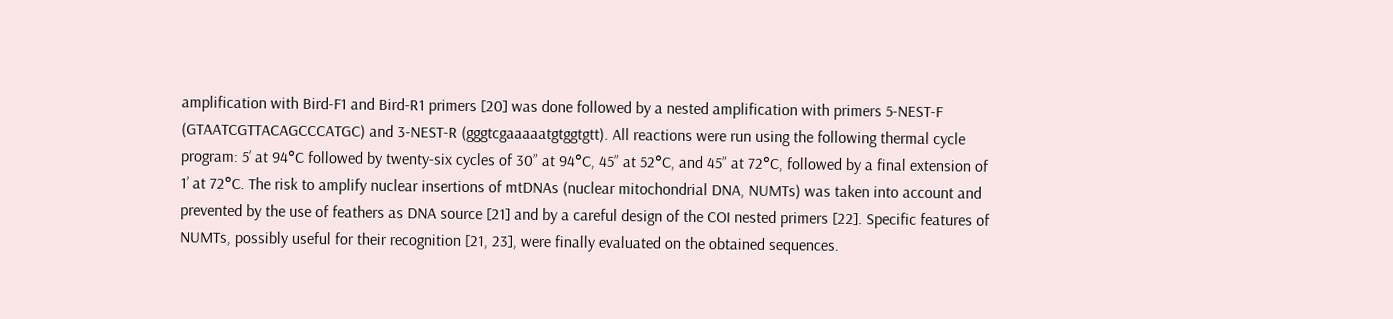amplification with Bird-F1 and Bird-R1 primers [20] was done followed by a nested amplification with primers 5-NEST-F (GTAATCGTTACAGCCCATGC) and 3-NEST-R (gggtcgaaaaatgtggtgtt). All reactions were run using the following thermal cycle program: 5’ at 94°C followed by twenty-six cycles of 30” at 94°C, 45” at 52°C, and 45” at 72°C, followed by a final extension of 1’ at 72°C. The risk to amplify nuclear insertions of mtDNAs (nuclear mitochondrial DNA, NUMTs) was taken into account and prevented by the use of feathers as DNA source [21] and by a careful design of the COI nested primers [22]. Specific features of NUMTs, possibly useful for their recognition [21, 23], were finally evaluated on the obtained sequences.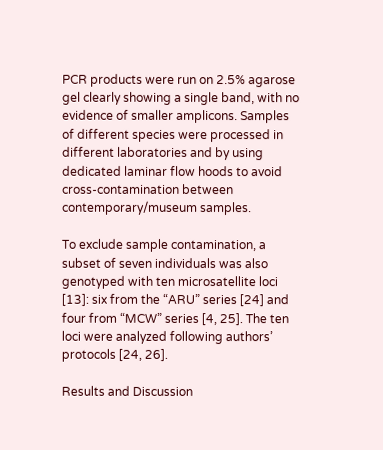PCR products were run on 2.5% agarose gel clearly showing a single band, with no evidence of smaller amplicons. Samples of different species were processed in different laboratories and by using dedicated laminar flow hoods to avoid cross-contamination between contemporary/museum samples.

To exclude sample contamination, a subset of seven individuals was also genotyped with ten microsatellite loci [13]: six from the “ARU” series [24] and four from “MCW” series [4, 25]. The ten loci were analyzed following authors’ protocols [24, 26].

Results and Discussion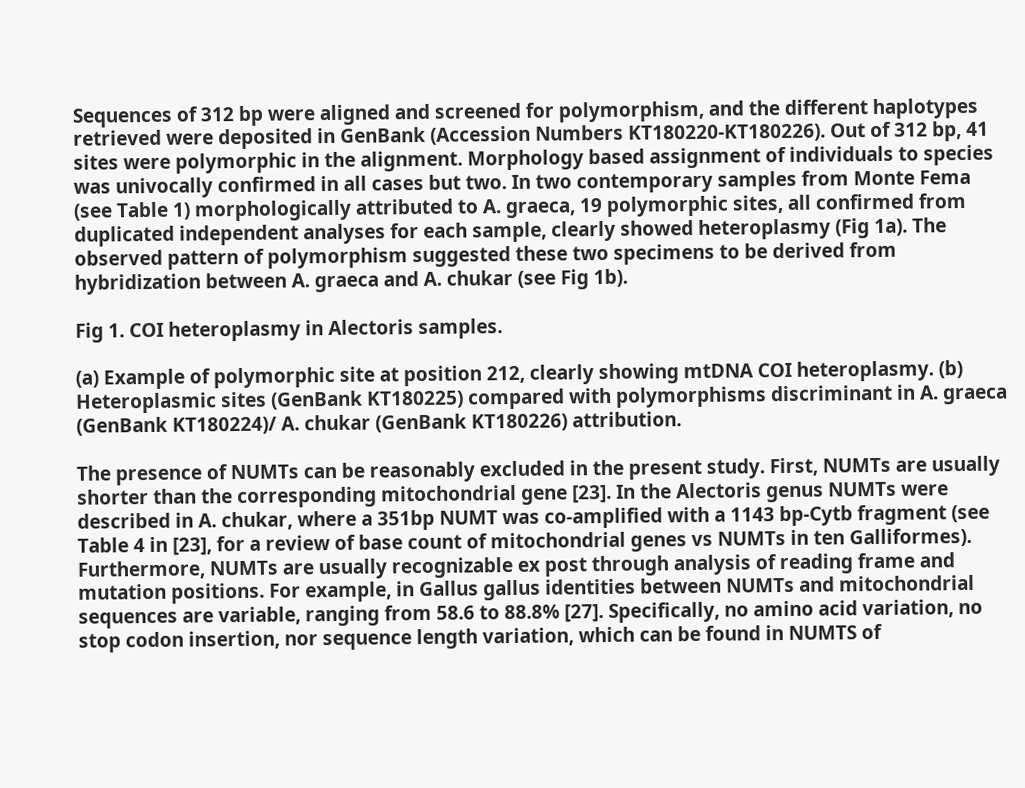Sequences of 312 bp were aligned and screened for polymorphism, and the different haplotypes retrieved were deposited in GenBank (Accession Numbers KT180220-KT180226). Out of 312 bp, 41 sites were polymorphic in the alignment. Morphology based assignment of individuals to species was univocally confirmed in all cases but two. In two contemporary samples from Monte Fema (see Table 1) morphologically attributed to A. graeca, 19 polymorphic sites, all confirmed from duplicated independent analyses for each sample, clearly showed heteroplasmy (Fig 1a). The observed pattern of polymorphism suggested these two specimens to be derived from hybridization between A. graeca and A. chukar (see Fig 1b).

Fig 1. COI heteroplasmy in Alectoris samples.

(a) Example of polymorphic site at position 212, clearly showing mtDNA COI heteroplasmy. (b) Heteroplasmic sites (GenBank KT180225) compared with polymorphisms discriminant in A. graeca (GenBank KT180224)/ A. chukar (GenBank KT180226) attribution.

The presence of NUMTs can be reasonably excluded in the present study. First, NUMTs are usually shorter than the corresponding mitochondrial gene [23]. In the Alectoris genus NUMTs were described in A. chukar, where a 351bp NUMT was co-amplified with a 1143 bp-Cytb fragment (see Table 4 in [23], for a review of base count of mitochondrial genes vs NUMTs in ten Galliformes). Furthermore, NUMTs are usually recognizable ex post through analysis of reading frame and mutation positions. For example, in Gallus gallus identities between NUMTs and mitochondrial sequences are variable, ranging from 58.6 to 88.8% [27]. Specifically, no amino acid variation, no stop codon insertion, nor sequence length variation, which can be found in NUMTS of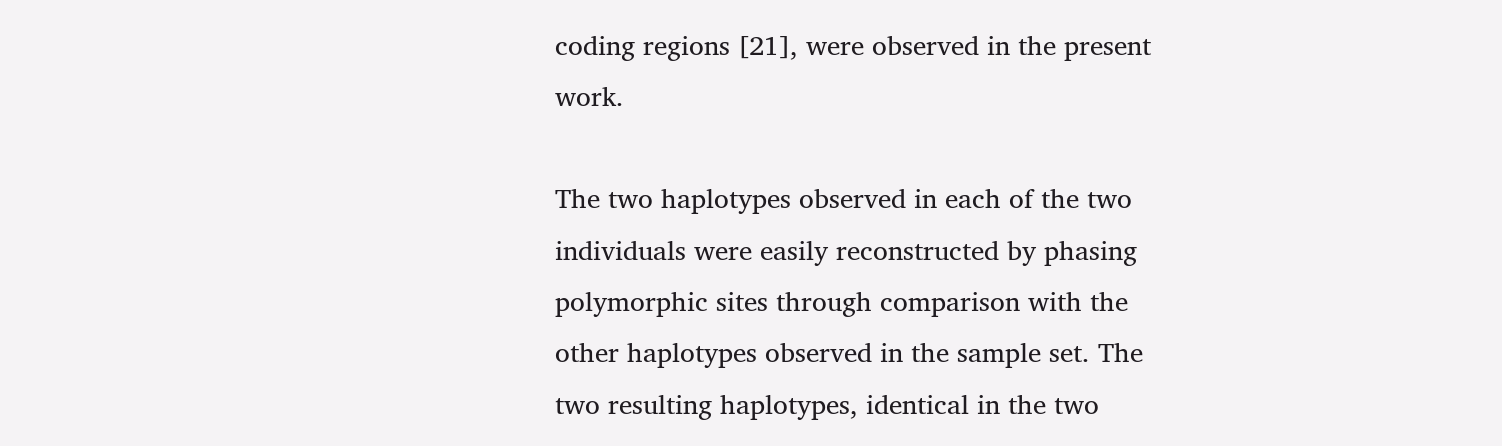coding regions [21], were observed in the present work.

The two haplotypes observed in each of the two individuals were easily reconstructed by phasing polymorphic sites through comparison with the other haplotypes observed in the sample set. The two resulting haplotypes, identical in the two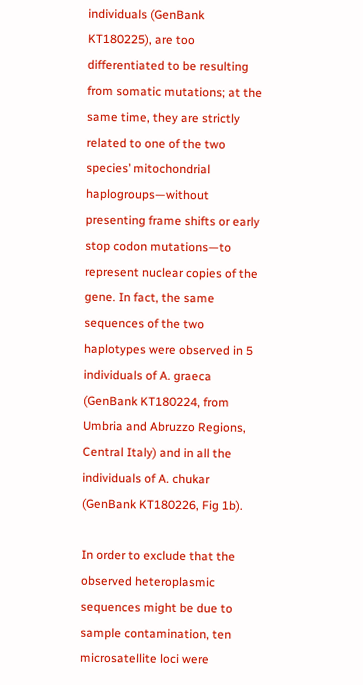individuals (GenBank KT180225), are too differentiated to be resulting from somatic mutations; at the same time, they are strictly related to one of the two species’ mitochondrial haplogroups—without presenting frame shifts or early stop codon mutations—to represent nuclear copies of the gene. In fact, the same sequences of the two haplotypes were observed in 5 individuals of A. graeca (GenBank KT180224, from Umbria and Abruzzo Regions, Central Italy) and in all the individuals of A. chukar (GenBank KT180226, Fig 1b).

In order to exclude that the observed heteroplasmic sequences might be due to sample contamination, ten microsatellite loci were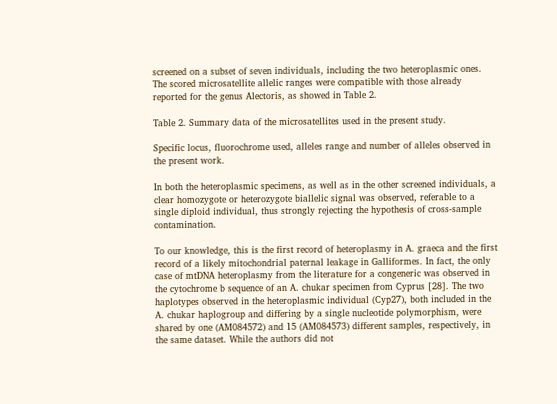screened on a subset of seven individuals, including the two heteroplasmic ones. The scored microsatellite allelic ranges were compatible with those already reported for the genus Alectoris, as showed in Table 2.

Table 2. Summary data of the microsatellites used in the present study.

Specific locus, fluorochrome used, alleles range and number of alleles observed in the present work.

In both the heteroplasmic specimens, as well as in the other screened individuals, a clear homozygote or heterozygote biallelic signal was observed, referable to a single diploid individual, thus strongly rejecting the hypothesis of cross-sample contamination.

To our knowledge, this is the first record of heteroplasmy in A. graeca and the first record of a likely mitochondrial paternal leakage in Galliformes. In fact, the only case of mtDNA heteroplasmy from the literature for a congeneric was observed in the cytochrome b sequence of an A. chukar specimen from Cyprus [28]. The two haplotypes observed in the heteroplasmic individual (Cyp27), both included in the A. chukar haplogroup and differing by a single nucleotide polymorphism, were shared by one (AM084572) and 15 (AM084573) different samples, respectively, in the same dataset. While the authors did not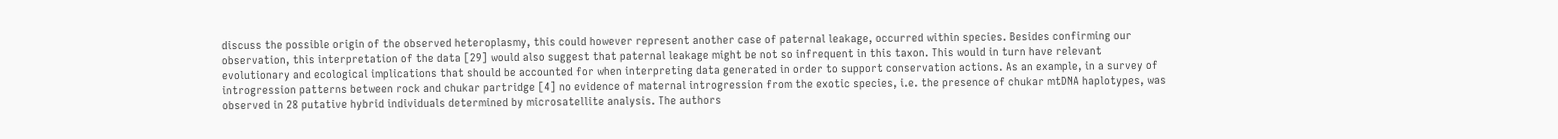discuss the possible origin of the observed heteroplasmy, this could however represent another case of paternal leakage, occurred within species. Besides confirming our observation, this interpretation of the data [29] would also suggest that paternal leakage might be not so infrequent in this taxon. This would in turn have relevant evolutionary and ecological implications that should be accounted for when interpreting data generated in order to support conservation actions. As an example, in a survey of introgression patterns between rock and chukar partridge [4] no evidence of maternal introgression from the exotic species, i.e. the presence of chukar mtDNA haplotypes, was observed in 28 putative hybrid individuals determined by microsatellite analysis. The authors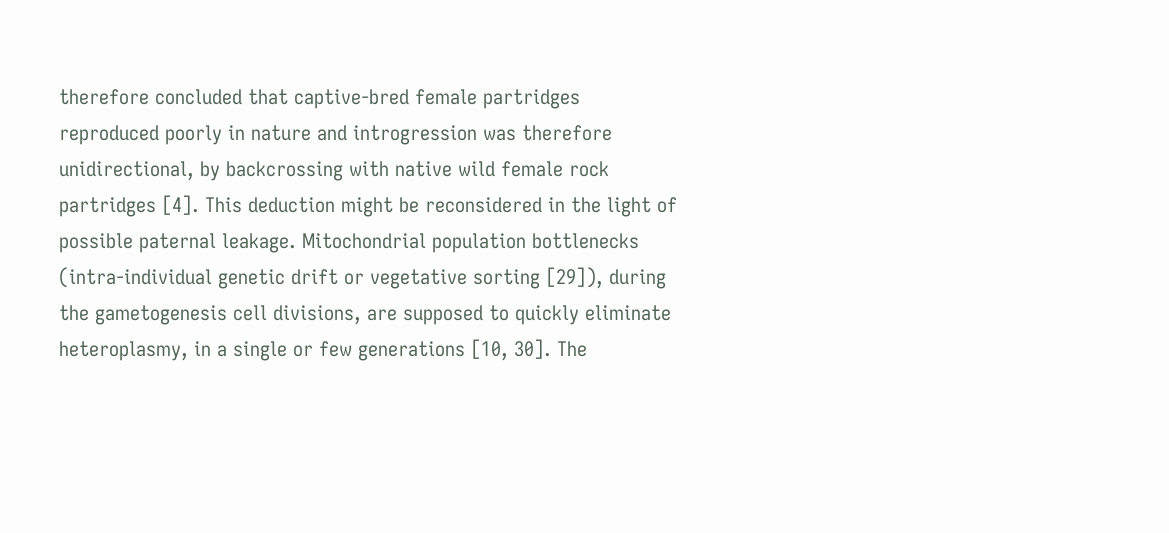therefore concluded that captive-bred female partridges reproduced poorly in nature and introgression was therefore unidirectional, by backcrossing with native wild female rock partridges [4]. This deduction might be reconsidered in the light of possible paternal leakage. Mitochondrial population bottlenecks (intra-individual genetic drift or vegetative sorting [29]), during the gametogenesis cell divisions, are supposed to quickly eliminate heteroplasmy, in a single or few generations [10, 30]. The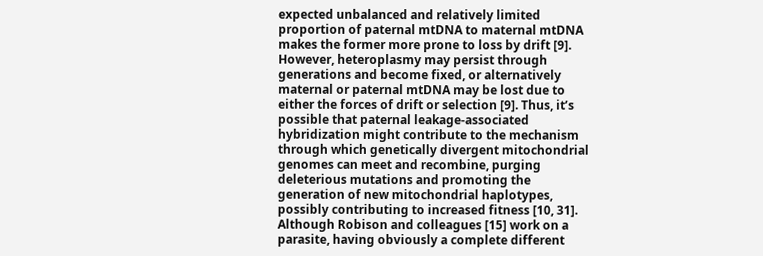expected unbalanced and relatively limited proportion of paternal mtDNA to maternal mtDNA makes the former more prone to loss by drift [9]. However, heteroplasmy may persist through generations and become fixed, or alternatively maternal or paternal mtDNA may be lost due to either the forces of drift or selection [9]. Thus, it’s possible that paternal leakage-associated hybridization might contribute to the mechanism through which genetically divergent mitochondrial genomes can meet and recombine, purging deleterious mutations and promoting the generation of new mitochondrial haplotypes, possibly contributing to increased fitness [10, 31]. Although Robison and colleagues [15] work on a parasite, having obviously a complete different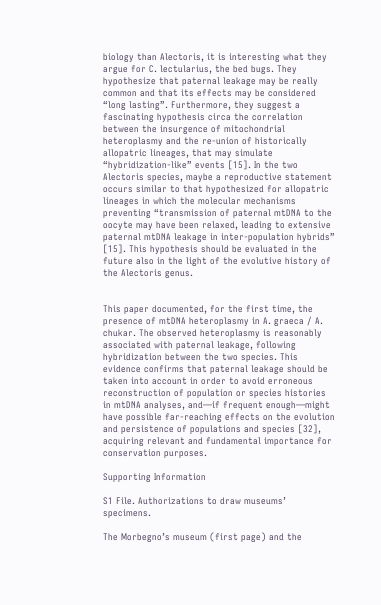biology than Alectoris, it is interesting what they argue for C. lectularius, the bed bugs. They hypothesize that paternal leakage may be really common and that its effects may be considered “long lasting”. Furthermore, they suggest a fascinating hypothesis circa the correlation between the insurgence of mitochondrial heteroplasmy and the re-union of historically allopatric lineages, that may simulate “hybridization-like” events [15]. In the two Alectoris species, maybe a reproductive statement occurs similar to that hypothesized for allopatric lineages in which the molecular mechanisms preventing “transmission of paternal mtDNA to the oocyte may have been relaxed, leading to extensive paternal mtDNA leakage in inter-population hybrids” [15]. This hypothesis should be evaluated in the future also in the light of the evolutive history of the Alectoris genus.


This paper documented, for the first time, the presence of mtDNA heteroplasmy in A. graeca / A. chukar. The observed heteroplasmy is reasonably associated with paternal leakage, following hybridization between the two species. This evidence confirms that paternal leakage should be taken into account in order to avoid erroneous reconstruction of population or species histories in mtDNA analyses, and—if frequent enough—might have possible far-reaching effects on the evolution and persistence of populations and species [32], acquiring relevant and fundamental importance for conservation purposes.

Supporting Information

S1 File. Authorizations to draw museums’ specimens.

The Morbegno’s museum (first page) and the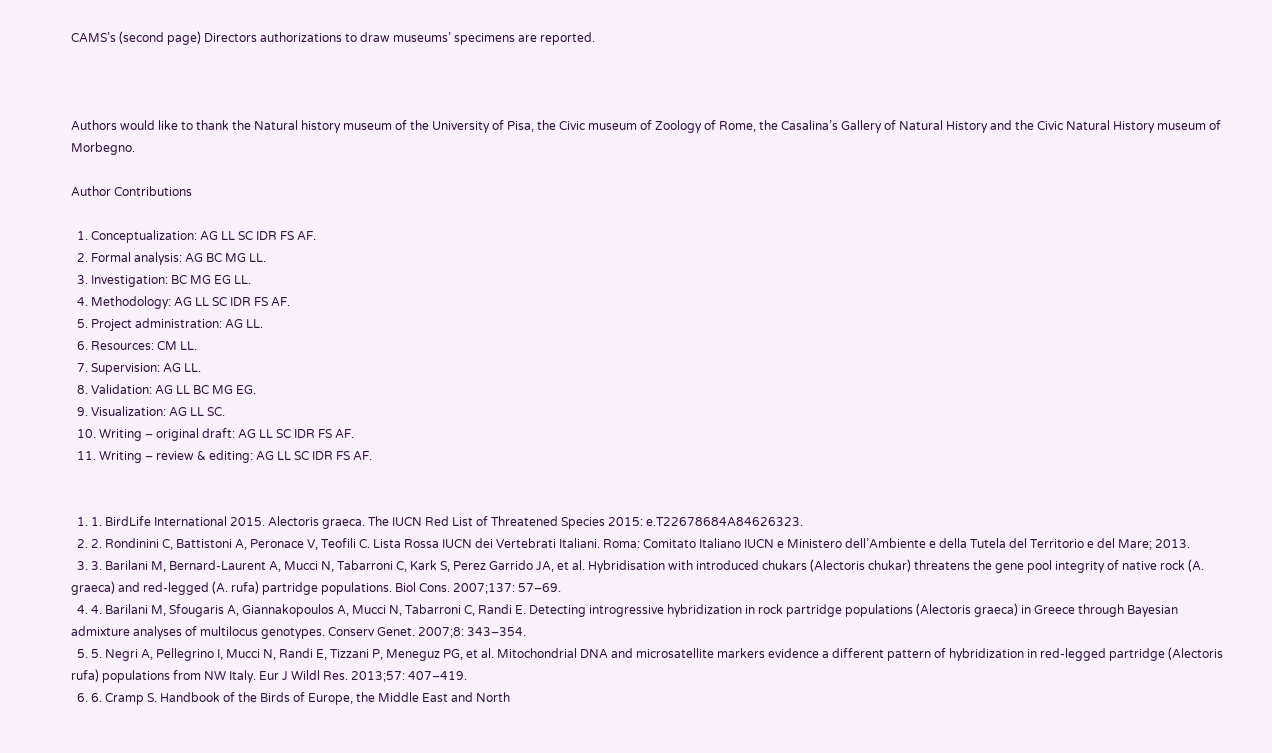CAMS’s (second page) Directors authorizations to draw museums’ specimens are reported.



Authors would like to thank the Natural history museum of the University of Pisa, the Civic museum of Zoology of Rome, the Casalina’s Gallery of Natural History and the Civic Natural History museum of Morbegno.

Author Contributions

  1. Conceptualization: AG LL SC IDR FS AF.
  2. Formal analysis: AG BC MG LL.
  3. Investigation: BC MG EG LL.
  4. Methodology: AG LL SC IDR FS AF.
  5. Project administration: AG LL.
  6. Resources: CM LL.
  7. Supervision: AG LL.
  8. Validation: AG LL BC MG EG.
  9. Visualization: AG LL SC.
  10. Writing – original draft: AG LL SC IDR FS AF.
  11. Writing – review & editing: AG LL SC IDR FS AF.


  1. 1. BirdLife International 2015. Alectoris graeca. The IUCN Red List of Threatened Species 2015: e.T22678684A84626323.
  2. 2. Rondinini C, Battistoni A, Peronace V, Teofili C. Lista Rossa IUCN dei Vertebrati Italiani. Roma: Comitato Italiano IUCN e Ministero dell’Ambiente e della Tutela del Territorio e del Mare; 2013.
  3. 3. Barilani M, Bernard-Laurent A, Mucci N, Tabarroni C, Kark S, Perez Garrido JA, et al. Hybridisation with introduced chukars (Alectoris chukar) threatens the gene pool integrity of native rock (A. graeca) and red-legged (A. rufa) partridge populations. Biol Cons. 2007;137: 57–69.
  4. 4. Barilani M, Sfougaris A, Giannakopoulos A, Mucci N, Tabarroni C, Randi E. Detecting introgressive hybridization in rock partridge populations (Alectoris graeca) in Greece through Bayesian admixture analyses of multilocus genotypes. Conserv Genet. 2007;8: 343–354.
  5. 5. Negri A, Pellegrino I, Mucci N, Randi E, Tizzani P, Meneguz PG, et al. Mitochondrial DNA and microsatellite markers evidence a different pattern of hybridization in red-legged partridge (Alectoris rufa) populations from NW Italy. Eur J Wildl Res. 2013;57: 407–419.
  6. 6. Cramp S. Handbook of the Birds of Europe, the Middle East and North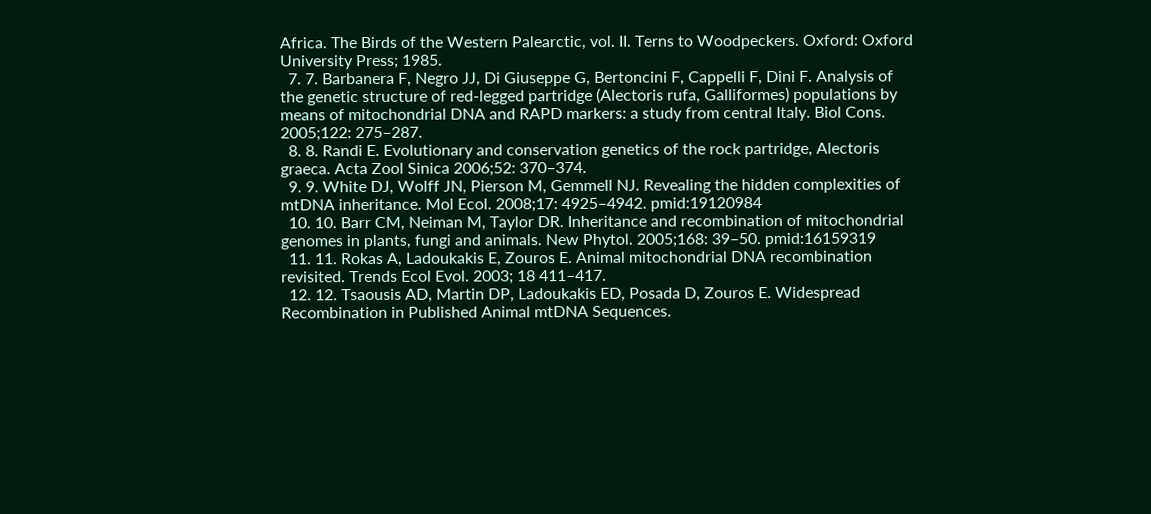Africa. The Birds of the Western Palearctic, vol. II. Terns to Woodpeckers. Oxford: Oxford University Press; 1985.
  7. 7. Barbanera F, Negro JJ, Di Giuseppe G, Bertoncini F, Cappelli F, Dini F. Analysis of the genetic structure of red-legged partridge (Alectoris rufa, Galliformes) populations by means of mitochondrial DNA and RAPD markers: a study from central Italy. Biol Cons. 2005;122: 275–287.
  8. 8. Randi E. Evolutionary and conservation genetics of the rock partridge, Alectoris graeca. Acta Zool Sinica 2006;52: 370–374.
  9. 9. White DJ, Wolff JN, Pierson M, Gemmell NJ. Revealing the hidden complexities of mtDNA inheritance. Mol Ecol. 2008;17: 4925–4942. pmid:19120984
  10. 10. Barr CM, Neiman M, Taylor DR. Inheritance and recombination of mitochondrial genomes in plants, fungi and animals. New Phytol. 2005;168: 39–50. pmid:16159319
  11. 11. Rokas A, Ladoukakis E, Zouros E. Animal mitochondrial DNA recombination revisited. Trends Ecol Evol. 2003; 18 411–417.
  12. 12. Tsaousis AD, Martin DP, Ladoukakis ED, Posada D, Zouros E. Widespread Recombination in Published Animal mtDNA Sequences.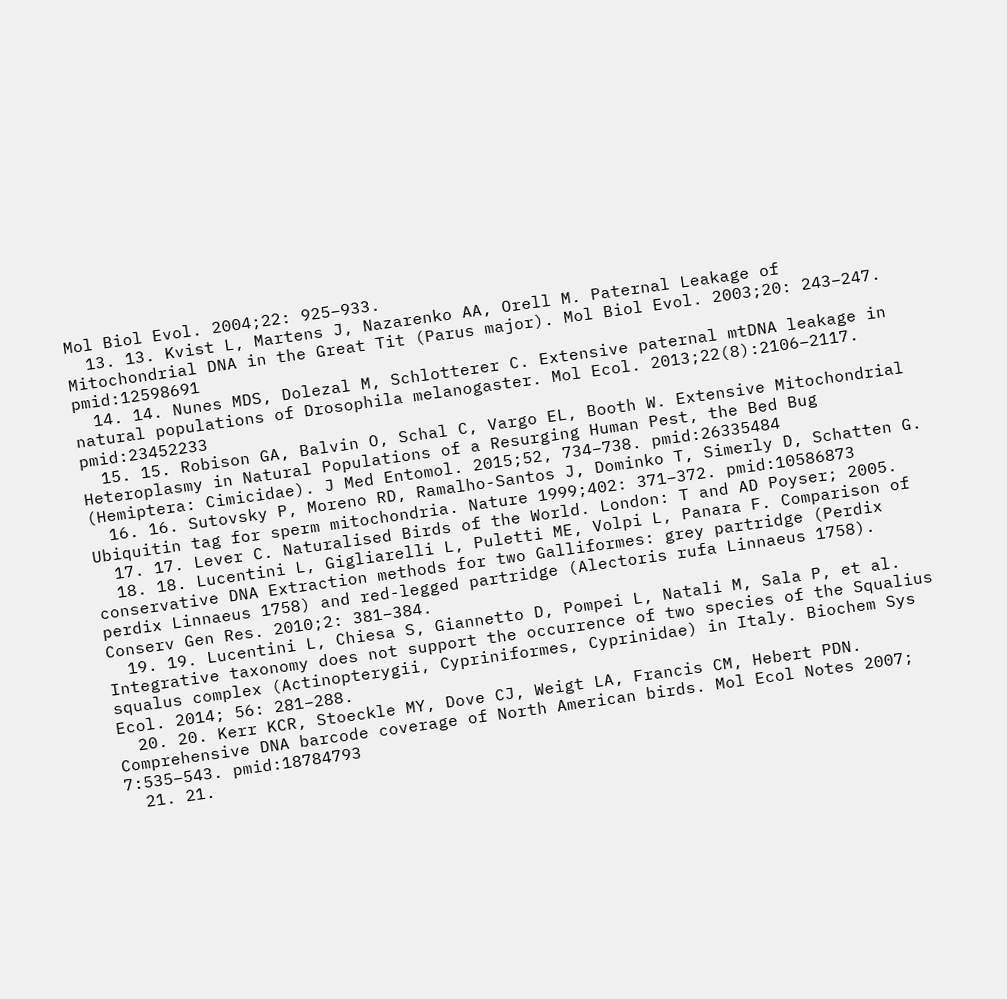Mol Biol Evol. 2004;22: 925–933.
  13. 13. Kvist L, Martens J, Nazarenko AA, Orell M. Paternal Leakage of Mitochondrial DNA in the Great Tit (Parus major). Mol Biol Evol. 2003;20: 243–247. pmid:12598691
  14. 14. Nunes MDS, Dolezal M, Schlotterer C. Extensive paternal mtDNA leakage in natural populations of Drosophila melanogaster. Mol Ecol. 2013;22(8):2106–2117. pmid:23452233
  15. 15. Robison GA, Balvin O, Schal C, Vargo EL, Booth W. Extensive Mitochondrial Heteroplasmy in Natural Populations of a Resurging Human Pest, the Bed Bug (Hemiptera: Cimicidae). J Med Entomol. 2015;52, 734–738. pmid:26335484
  16. 16. Sutovsky P, Moreno RD, Ramalho-Santos J, Dominko T, Simerly D, Schatten G. Ubiquitin tag for sperm mitochondria. Nature 1999;402: 371–372. pmid:10586873
  17. 17. Lever C. Naturalised Birds of the World. London: T and AD Poyser; 2005.
  18. 18. Lucentini L, Gigliarelli L, Puletti ME, Volpi L, Panara F. Comparison of conservative DNA Extraction methods for two Galliformes: grey partridge (Perdix perdix Linnaeus 1758) and red-legged partridge (Alectoris rufa Linnaeus 1758). Conserv Gen Res. 2010;2: 381–384.
  19. 19. Lucentini L, Chiesa S, Giannetto D, Pompei L, Natali M, Sala P, et al. Integrative taxonomy does not support the occurrence of two species of the Squalius squalus complex (Actinopterygii, Cypriniformes, Cyprinidae) in Italy. Biochem Sys Ecol. 2014; 56: 281–288.
  20. 20. Kerr KCR, Stoeckle MY, Dove CJ, Weigt LA, Francis CM, Hebert PDN. Comprehensive DNA barcode coverage of North American birds. Mol Ecol Notes 2007; 7:535–543. pmid:18784793
  21. 21.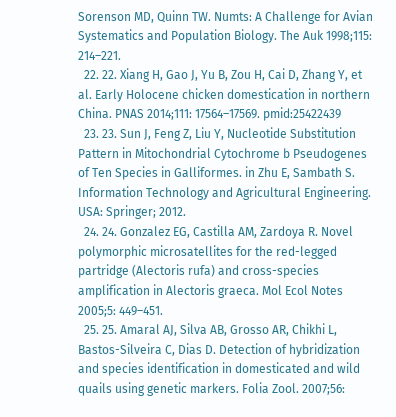Sorenson MD, Quinn TW. Numts: A Challenge for Avian Systematics and Population Biology. The Auk 1998;115: 214–221.
  22. 22. Xiang H, Gao J, Yu B, Zou H, Cai D, Zhang Y, et al. Early Holocene chicken domestication in northern China. PNAS 2014;111: 17564–17569. pmid:25422439
  23. 23. Sun J, Feng Z, Liu Y, Nucleotide Substitution Pattern in Mitochondrial Cytochrome b Pseudogenes of Ten Species in Galliformes. in Zhu E, Sambath S. Information Technology and Agricultural Engineering. USA: Springer; 2012.
  24. 24. Gonzalez EG, Castilla AM, Zardoya R. Novel polymorphic microsatellites for the red-legged partridge (Alectoris rufa) and cross-species amplification in Alectoris graeca. Mol Ecol Notes 2005;5: 449–451.
  25. 25. Amaral AJ, Silva AB, Grosso AR, Chikhi L, Bastos-Silveira C, Dias D. Detection of hybridization and species identification in domesticated and wild quails using genetic markers. Folia Zool. 2007;56: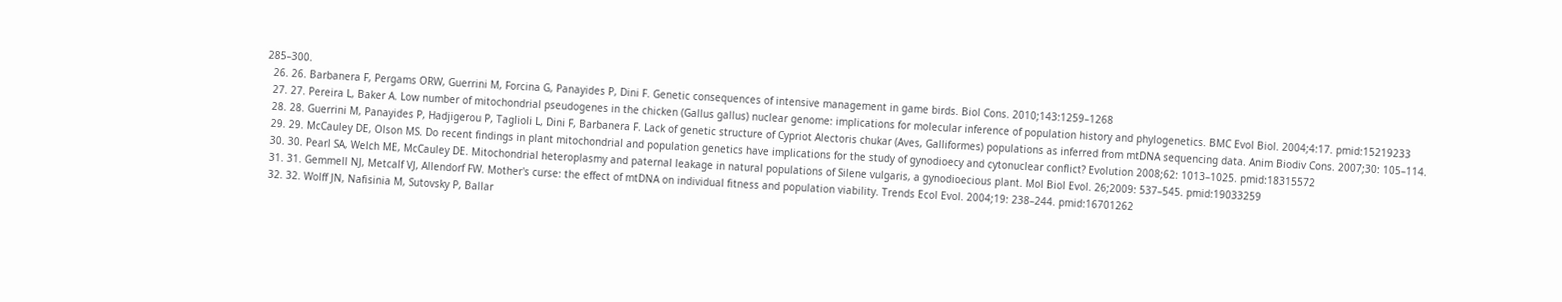285–300.
  26. 26. Barbanera F, Pergams ORW, Guerrini M, Forcina G, Panayides P, Dini F. Genetic consequences of intensive management in game birds. Biol Cons. 2010;143:1259–1268
  27. 27. Pereira L, Baker A. Low number of mitochondrial pseudogenes in the chicken (Gallus gallus) nuclear genome: implications for molecular inference of population history and phylogenetics. BMC Evol Biol. 2004;4:17. pmid:15219233
  28. 28. Guerrini M, Panayides P, Hadjigerou P, Taglioli L, Dini F, Barbanera F. Lack of genetic structure of Cypriot Alectoris chukar (Aves, Galliformes) populations as inferred from mtDNA sequencing data. Anim Biodiv Cons. 2007;30: 105–114.
  29. 29. McCauley DE, Olson MS. Do recent findings in plant mitochondrial and population genetics have implications for the study of gynodioecy and cytonuclear conflict? Evolution 2008;62: 1013–1025. pmid:18315572
  30. 30. Pearl SA, Welch ME, McCauley DE. Mitochondrial heteroplasmy and paternal leakage in natural populations of Silene vulgaris, a gynodioecious plant. Mol Biol Evol. 26;2009: 537–545. pmid:19033259
  31. 31. Gemmell NJ, Metcalf VJ, Allendorf FW. Mother's curse: the effect of mtDNA on individual fitness and population viability. Trends Ecol Evol. 2004;19: 238–244. pmid:16701262
  32. 32. Wolff JN, Nafisinia M, Sutovsky P, Ballar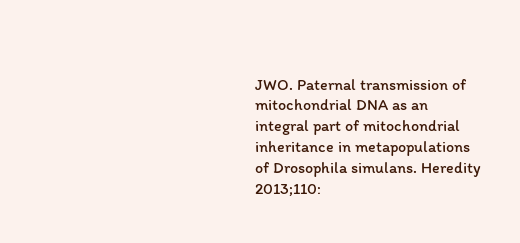JWO. Paternal transmission of mitochondrial DNA as an integral part of mitochondrial inheritance in metapopulations of Drosophila simulans. Heredity 2013;110: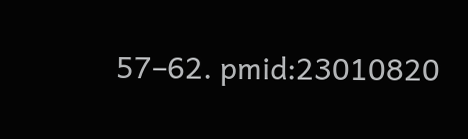57–62. pmid:23010820